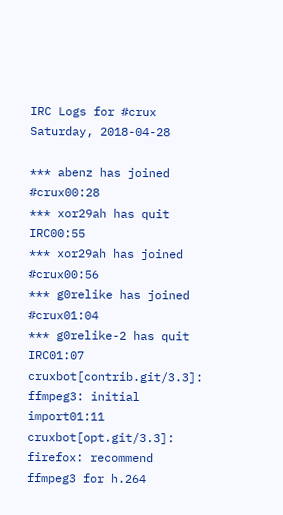IRC Logs for #crux Saturday, 2018-04-28

*** abenz has joined #crux00:28
*** xor29ah has quit IRC00:55
*** xor29ah has joined #crux00:56
*** g0relike has joined #crux01:04
*** g0relike-2 has quit IRC01:07
cruxbot[contrib.git/3.3]: ffmpeg3: initial import01:11
cruxbot[opt.git/3.3]: firefox: recommend ffmpeg3 for h.264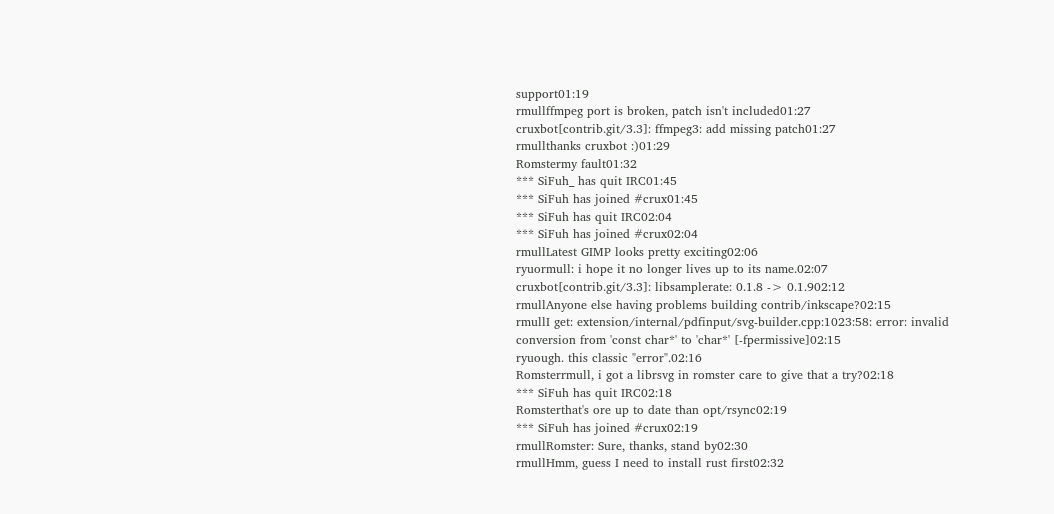support01:19
rmullffmpeg port is broken, patch isn't included01:27
cruxbot[contrib.git/3.3]: ffmpeg3: add missing patch01:27
rmullthanks cruxbot :)01:29
Romstermy fault01:32
*** SiFuh_ has quit IRC01:45
*** SiFuh has joined #crux01:45
*** SiFuh has quit IRC02:04
*** SiFuh has joined #crux02:04
rmullLatest GIMP looks pretty exciting02:06
ryuormull: i hope it no longer lives up to its name.02:07
cruxbot[contrib.git/3.3]: libsamplerate: 0.1.8 -> 0.1.902:12
rmullAnyone else having problems building contrib/inkscape?02:15
rmullI get: extension/internal/pdfinput/svg-builder.cpp:1023:58: error: invalid conversion from 'const char*' to 'char*' [-fpermissive]02:15
ryuough. this classic "error".02:16
Romsterrmull, i got a librsvg in romster care to give that a try?02:18
*** SiFuh has quit IRC02:18
Romsterthat's ore up to date than opt/rsync02:19
*** SiFuh has joined #crux02:19
rmullRomster: Sure, thanks, stand by02:30
rmullHmm, guess I need to install rust first02:32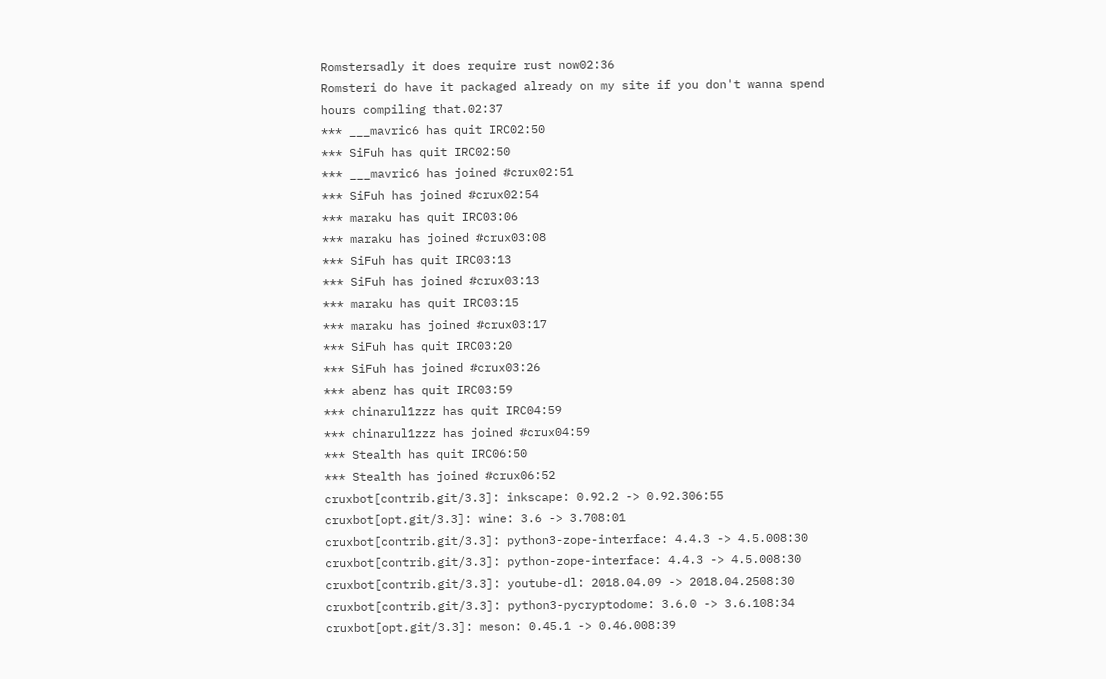Romstersadly it does require rust now02:36
Romsteri do have it packaged already on my site if you don't wanna spend hours compiling that.02:37
*** ___mavric6 has quit IRC02:50
*** SiFuh has quit IRC02:50
*** ___mavric6 has joined #crux02:51
*** SiFuh has joined #crux02:54
*** maraku has quit IRC03:06
*** maraku has joined #crux03:08
*** SiFuh has quit IRC03:13
*** SiFuh has joined #crux03:13
*** maraku has quit IRC03:15
*** maraku has joined #crux03:17
*** SiFuh has quit IRC03:20
*** SiFuh has joined #crux03:26
*** abenz has quit IRC03:59
*** chinarul1zzz has quit IRC04:59
*** chinarul1zzz has joined #crux04:59
*** Stealth has quit IRC06:50
*** Stealth has joined #crux06:52
cruxbot[contrib.git/3.3]: inkscape: 0.92.2 -> 0.92.306:55
cruxbot[opt.git/3.3]: wine: 3.6 -> 3.708:01
cruxbot[contrib.git/3.3]: python3-zope-interface: 4.4.3 -> 4.5.008:30
cruxbot[contrib.git/3.3]: python-zope-interface: 4.4.3 -> 4.5.008:30
cruxbot[contrib.git/3.3]: youtube-dl: 2018.04.09 -> 2018.04.2508:30
cruxbot[contrib.git/3.3]: python3-pycryptodome: 3.6.0 -> 3.6.108:34
cruxbot[opt.git/3.3]: meson: 0.45.1 -> 0.46.008:39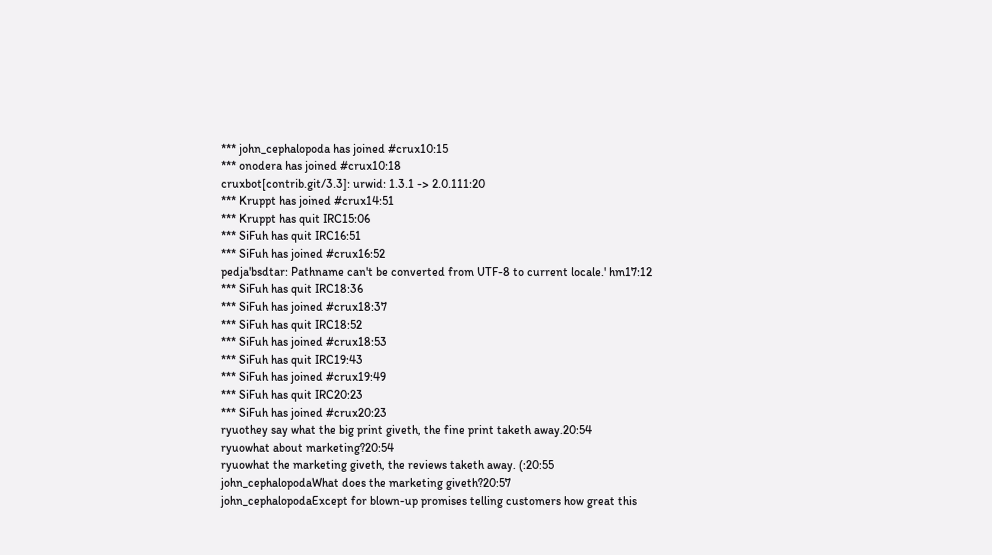*** john_cephalopoda has joined #crux10:15
*** onodera has joined #crux10:18
cruxbot[contrib.git/3.3]: urwid: 1.3.1 -> 2.0.111:20
*** Kruppt has joined #crux14:51
*** Kruppt has quit IRC15:06
*** SiFuh has quit IRC16:51
*** SiFuh has joined #crux16:52
pedja'bsdtar: Pathname can't be converted from UTF-8 to current locale.' hm17:12
*** SiFuh has quit IRC18:36
*** SiFuh has joined #crux18:37
*** SiFuh has quit IRC18:52
*** SiFuh has joined #crux18:53
*** SiFuh has quit IRC19:43
*** SiFuh has joined #crux19:49
*** SiFuh has quit IRC20:23
*** SiFuh has joined #crux20:23
ryuothey say what the big print giveth, the fine print taketh away.20:54
ryuowhat about marketing?20:54
ryuowhat the marketing giveth, the reviews taketh away. (:20:55
john_cephalopodaWhat does the marketing giveth?20:57
john_cephalopodaExcept for blown-up promises telling customers how great this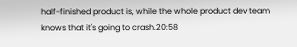half-finished product is, while the whole product dev team knows that it's going to crash.20:58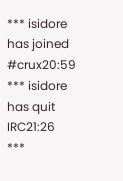*** isidore has joined #crux20:59
*** isidore has quit IRC21:26
***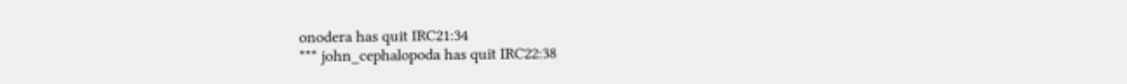onodera has quit IRC21:34
*** john_cephalopoda has quit IRC22:38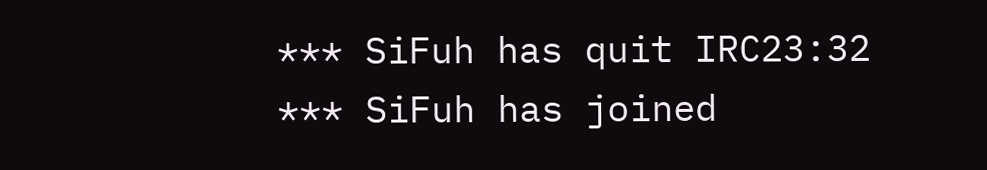*** SiFuh has quit IRC23:32
*** SiFuh has joined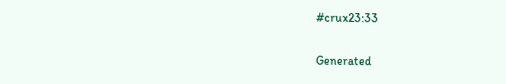#crux23:33

Generated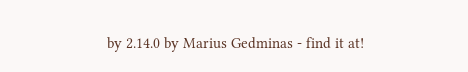by 2.14.0 by Marius Gedminas - find it at!